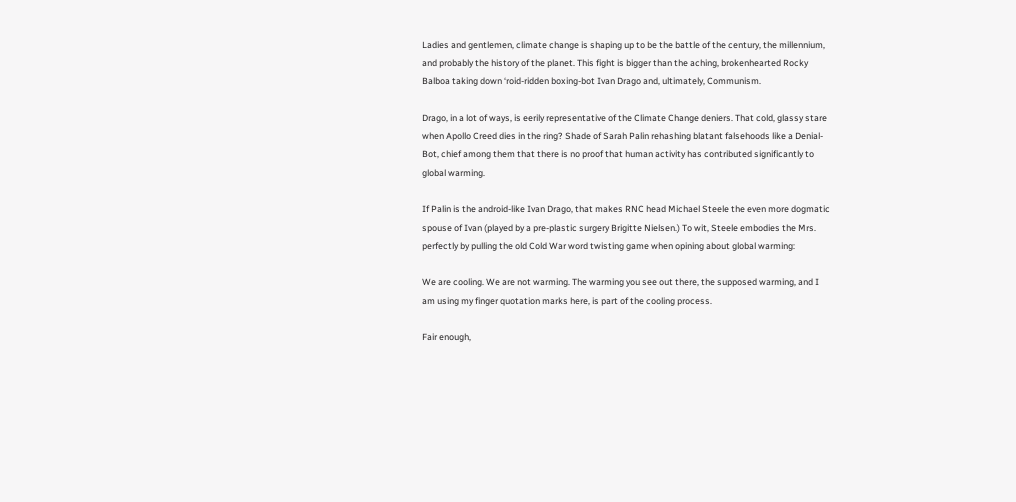Ladies and gentlemen, climate change is shaping up to be the battle of the century, the millennium, and probably the history of the planet. This fight is bigger than the aching, brokenhearted Rocky Balboa taking down ‘roid-ridden boxing-bot Ivan Drago and, ultimately, Communism.

Drago, in a lot of ways, is eerily representative of the Climate Change deniers. That cold, glassy stare when Apollo Creed dies in the ring? Shade of Sarah Palin rehashing blatant falsehoods like a Denial-Bot, chief among them that there is no proof that human activity has contributed significantly to global warming.

If Palin is the android-like Ivan Drago, that makes RNC head Michael Steele the even more dogmatic spouse of Ivan (played by a pre-plastic surgery Brigitte Nielsen.) To wit, Steele embodies the Mrs. perfectly by pulling the old Cold War word twisting game when opining about global warming:

We are cooling. We are not warming. The warming you see out there, the supposed warming, and I am using my finger quotation marks here, is part of the cooling process.

Fair enough,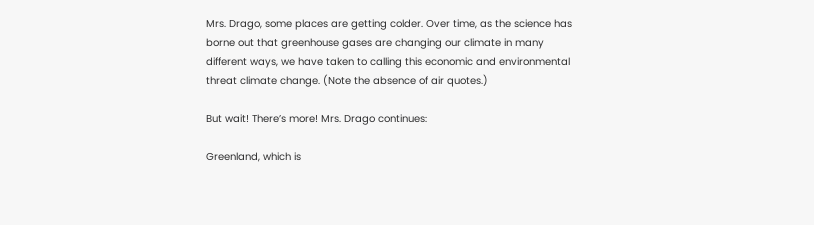Mrs. Drago, some places are getting colder. Over time, as the science has borne out that greenhouse gases are changing our climate in many different ways, we have taken to calling this economic and environmental threat climate change. (Note the absence of air quotes.)

But wait! There’s more! Mrs. Drago continues:

Greenland, which is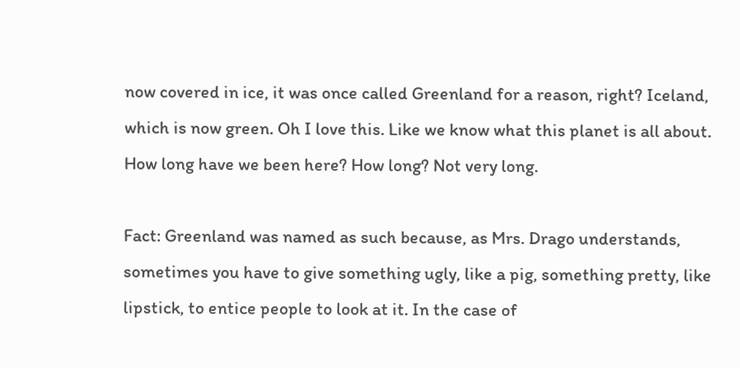now covered in ice, it was once called Greenland for a reason, right? Iceland, which is now green. Oh I love this. Like we know what this planet is all about. How long have we been here? How long? Not very long.

Fact: Greenland was named as such because, as Mrs. Drago understands, sometimes you have to give something ugly, like a pig, something pretty, like lipstick, to entice people to look at it. In the case of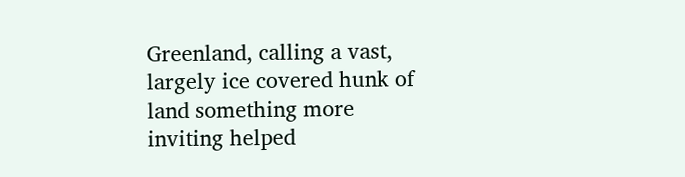Greenland, calling a vast, largely ice covered hunk of land something more inviting helped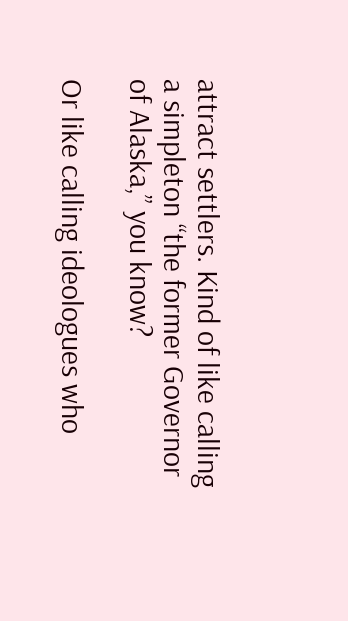attract settlers. Kind of like calling a simpleton “the former Governor of Alaska,” you know?

Or like calling ideologues who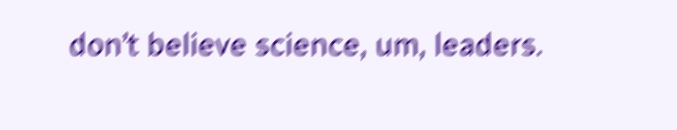don’t believe science, um, leaders.